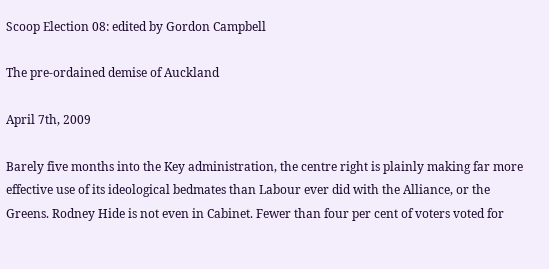Scoop Election 08: edited by Gordon Campbell

The pre-ordained demise of Auckland

April 7th, 2009

Barely five months into the Key administration, the centre right is plainly making far more effective use of its ideological bedmates than Labour ever did with the Alliance, or the Greens. Rodney Hide is not even in Cabinet. Fewer than four per cent of voters voted for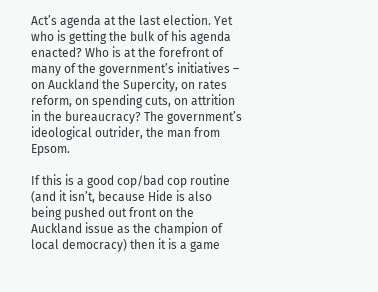Act’s agenda at the last election. Yet who is getting the bulk of his agenda enacted? Who is at the forefront of many of the government’s initiatives – on Auckland the Supercity, on rates reform, on spending cuts, on attrition in the bureaucracy? The government’s ideological outrider, the man from Epsom.

If this is a good cop/bad cop routine (and it isn’t, because Hide is also being pushed out front on the Auckland issue as the champion of local democracy) then it is a game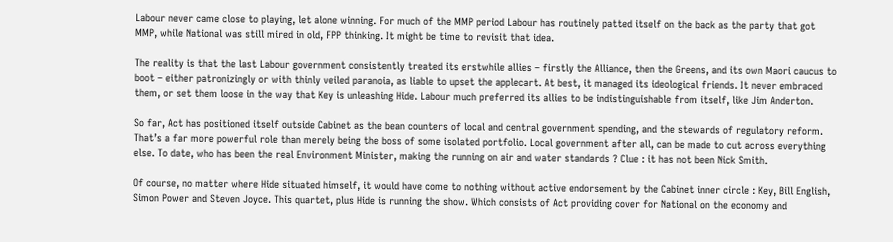Labour never came close to playing, let alone winning. For much of the MMP period Labour has routinely patted itself on the back as the party that got MMP, while National was still mired in old, FPP thinking. It might be time to revisit that idea.

The reality is that the last Labour government consistently treated its erstwhile allies – firstly the Alliance, then the Greens, and its own Maori caucus to boot – either patronizingly or with thinly veiled paranoia, as liable to upset the applecart. At best, it managed its ideological friends. It never embraced them, or set them loose in the way that Key is unleashing Hide. Labour much preferred its allies to be indistinguishable from itself, like Jim Anderton.

So far, Act has positioned itself outside Cabinet as the bean counters of local and central government spending, and the stewards of regulatory reform. That’s a far more powerful role than merely being the boss of some isolated portfolio. Local government after all, can be made to cut across everything else. To date, who has been the real Environment Minister, making the running on air and water standards ? Clue : it has not been Nick Smith.

Of course, no matter where Hide situated himself, it would have come to nothing without active endorsement by the Cabinet inner circle : Key, Bill English, Simon Power and Steven Joyce. This quartet, plus Hide is running the show. Which consists of Act providing cover for National on the economy and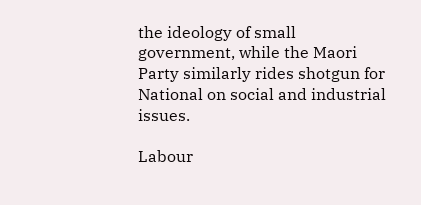the ideology of small government, while the Maori Party similarly rides shotgun for National on social and industrial issues.

Labour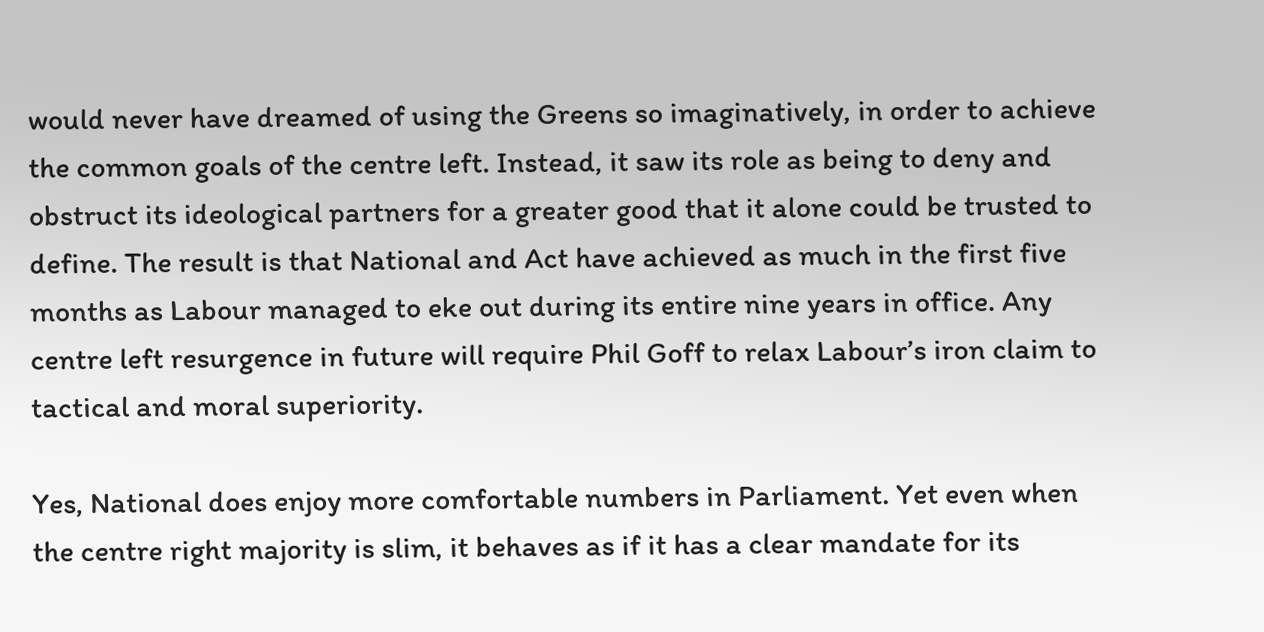would never have dreamed of using the Greens so imaginatively, in order to achieve the common goals of the centre left. Instead, it saw its role as being to deny and obstruct its ideological partners for a greater good that it alone could be trusted to define. The result is that National and Act have achieved as much in the first five months as Labour managed to eke out during its entire nine years in office. Any centre left resurgence in future will require Phil Goff to relax Labour’s iron claim to tactical and moral superiority.

Yes, National does enjoy more comfortable numbers in Parliament. Yet even when the centre right majority is slim, it behaves as if it has a clear mandate for its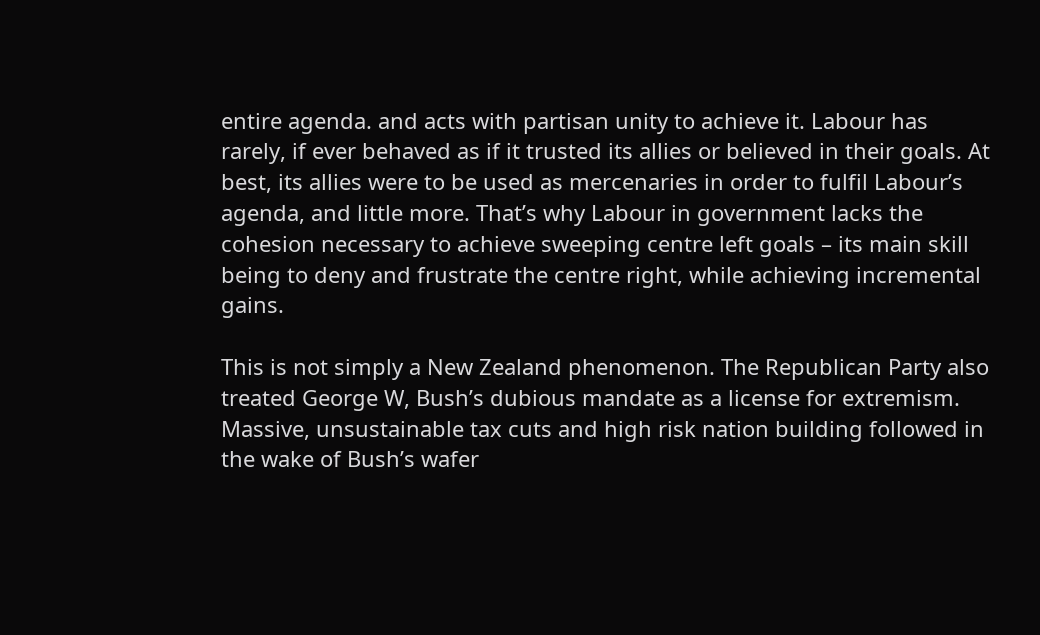entire agenda. and acts with partisan unity to achieve it. Labour has rarely, if ever behaved as if it trusted its allies or believed in their goals. At best, its allies were to be used as mercenaries in order to fulfil Labour’s agenda, and little more. That’s why Labour in government lacks the cohesion necessary to achieve sweeping centre left goals – its main skill being to deny and frustrate the centre right, while achieving incremental gains.

This is not simply a New Zealand phenomenon. The Republican Party also treated George W, Bush’s dubious mandate as a license for extremism. Massive, unsustainable tax cuts and high risk nation building followed in the wake of Bush’s wafer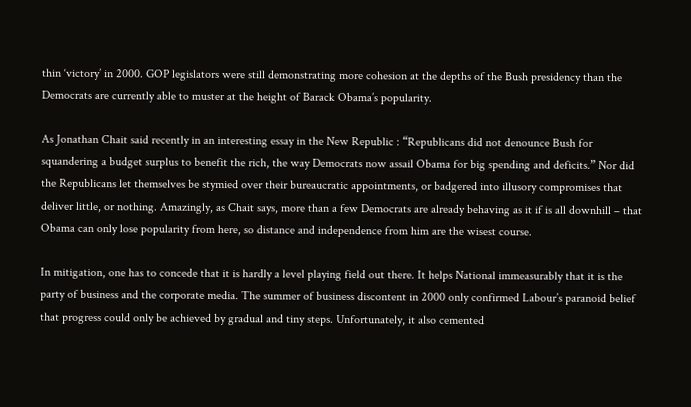thin ‘victory’ in 2000. GOP legislators were still demonstrating more cohesion at the depths of the Bush presidency than the Democrats are currently able to muster at the height of Barack Obama’s popularity.

As Jonathan Chait said recently in an interesting essay in the New Republic : “Republicans did not denounce Bush for squandering a budget surplus to benefit the rich, the way Democrats now assail Obama for big spending and deficits.” Nor did the Republicans let themselves be stymied over their bureaucratic appointments, or badgered into illusory compromises that deliver little, or nothing. Amazingly, as Chait says, more than a few Democrats are already behaving as it if is all downhill – that Obama can only lose popularity from here, so distance and independence from him are the wisest course.

In mitigation, one has to concede that it is hardly a level playing field out there. It helps National immeasurably that it is the party of business and the corporate media. The summer of business discontent in 2000 only confirmed Labour’s paranoid belief that progress could only be achieved by gradual and tiny steps. Unfortunately, it also cemented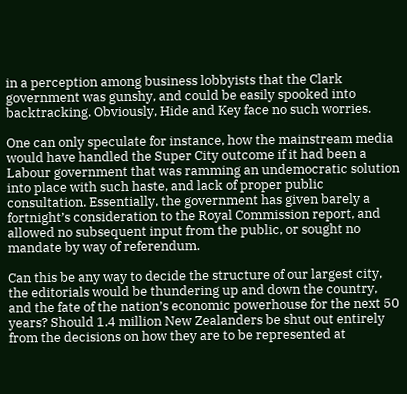in a perception among business lobbyists that the Clark government was gunshy, and could be easily spooked into backtracking. Obviously, Hide and Key face no such worries.

One can only speculate for instance, how the mainstream media would have handled the Super City outcome if it had been a Labour government that was ramming an undemocratic solution into place with such haste, and lack of proper public consultation. Essentially, the government has given barely a fortnight’s consideration to the Royal Commission report, and allowed no subsequent input from the public, or sought no mandate by way of referendum.

Can this be any way to decide the structure of our largest city, the editorials would be thundering up and down the country, and the fate of the nation’s economic powerhouse for the next 50 years? Should 1.4 million New Zealanders be shut out entirely from the decisions on how they are to be represented at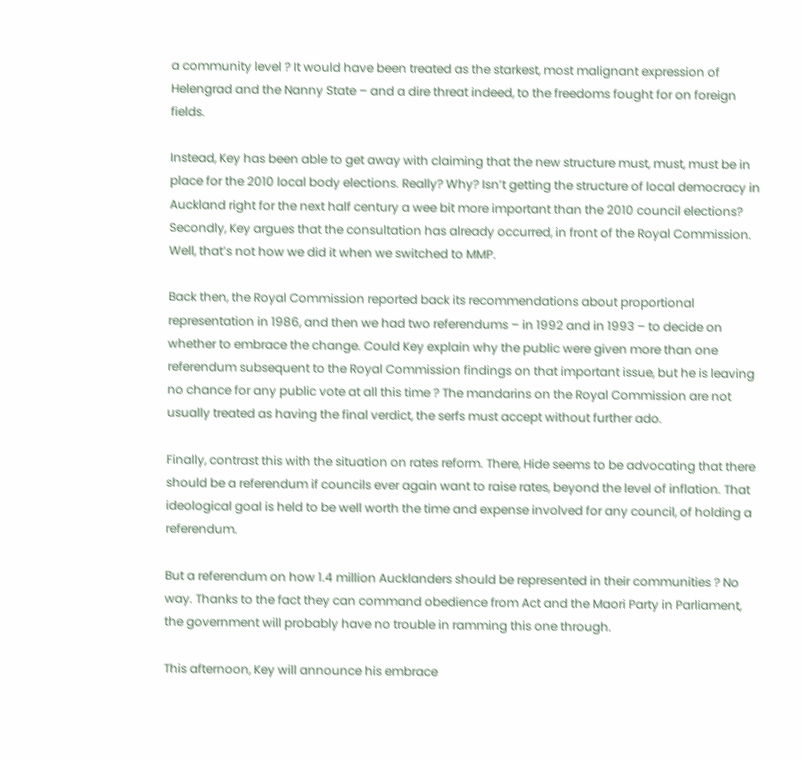a community level ? It would have been treated as the starkest, most malignant expression of Helengrad and the Nanny State – and a dire threat indeed, to the freedoms fought for on foreign fields.

Instead, Key has been able to get away with claiming that the new structure must, must, must be in place for the 2010 local body elections. Really? Why? Isn’t getting the structure of local democracy in Auckland right for the next half century a wee bit more important than the 2010 council elections? Secondly, Key argues that the consultation has already occurred, in front of the Royal Commission. Well, that’s not how we did it when we switched to MMP.

Back then, the Royal Commission reported back its recommendations about proportional representation in 1986, and then we had two referendums – in 1992 and in 1993 – to decide on whether to embrace the change. Could Key explain why the public were given more than one referendum subsequent to the Royal Commission findings on that important issue, but he is leaving no chance for any public vote at all this time ? The mandarins on the Royal Commission are not usually treated as having the final verdict, the serfs must accept without further ado.

Finally, contrast this with the situation on rates reform. There, Hide seems to be advocating that there should be a referendum if councils ever again want to raise rates, beyond the level of inflation. That ideological goal is held to be well worth the time and expense involved for any council, of holding a referendum.

But a referendum on how 1.4 million Aucklanders should be represented in their communities ? No way. Thanks to the fact they can command obedience from Act and the Maori Party in Parliament, the government will probably have no trouble in ramming this one through.

This afternoon, Key will announce his embrace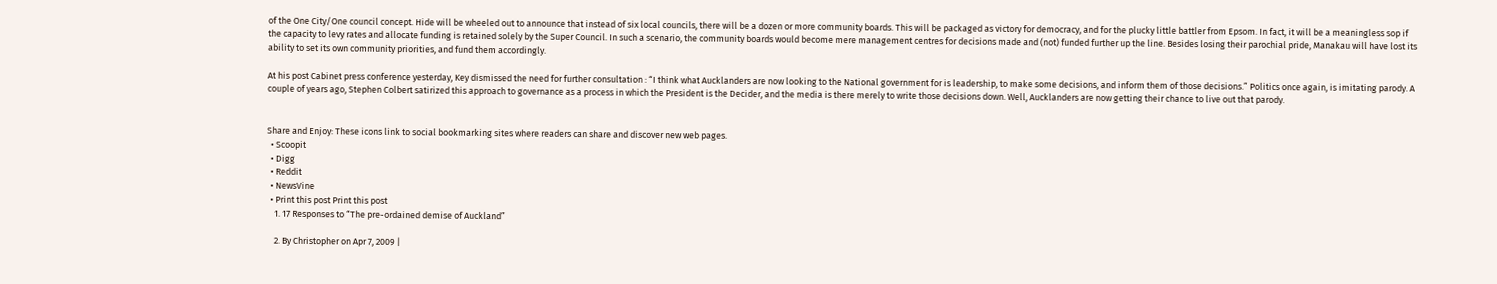of the One City/One council concept. Hide will be wheeled out to announce that instead of six local councils, there will be a dozen or more community boards. This will be packaged as victory for democracy, and for the plucky little battler from Epsom. In fact, it will be a meaningless sop if the capacity to levy rates and allocate funding is retained solely by the Super Council. In such a scenario, the community boards would become mere management centres for decisions made and (not) funded further up the line. Besides losing their parochial pride, Manakau will have lost its ability to set its own community priorities, and fund them accordingly.

At his post Cabinet press conference yesterday, Key dismissed the need for further consultation : “I think what Aucklanders are now looking to the National government for is leadership, to make some decisions, and inform them of those decisions.” Politics once again, is imitating parody. A couple of years ago, Stephen Colbert satirized this approach to governance as a process in which the President is the Decider, and the media is there merely to write those decisions down. Well, Aucklanders are now getting their chance to live out that parody.


Share and Enjoy: These icons link to social bookmarking sites where readers can share and discover new web pages.
  • Scoopit
  • Digg
  • Reddit
  • NewsVine
  • Print this post Print this post
    1. 17 Responses to “The pre-ordained demise of Auckland”

    2. By Christopher on Apr 7, 2009 |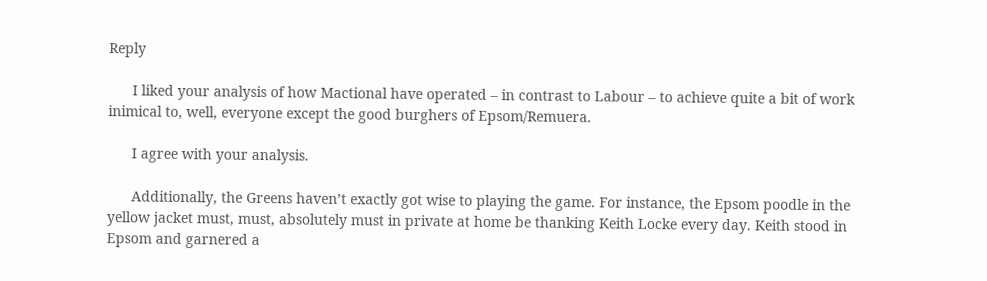Reply

      I liked your analysis of how Mactional have operated – in contrast to Labour – to achieve quite a bit of work inimical to, well, everyone except the good burghers of Epsom/Remuera.

      I agree with your analysis.

      Additionally, the Greens haven’t exactly got wise to playing the game. For instance, the Epsom poodle in the yellow jacket must, must, absolutely must in private at home be thanking Keith Locke every day. Keith stood in Epsom and garnered a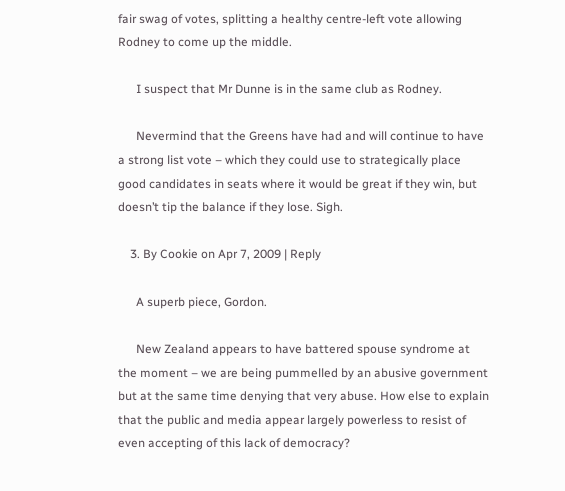fair swag of votes, splitting a healthy centre-left vote allowing Rodney to come up the middle.

      I suspect that Mr Dunne is in the same club as Rodney.

      Nevermind that the Greens have had and will continue to have a strong list vote – which they could use to strategically place good candidates in seats where it would be great if they win, but doesn’t tip the balance if they lose. Sigh.

    3. By Cookie on Apr 7, 2009 | Reply

      A superb piece, Gordon.

      New Zealand appears to have battered spouse syndrome at the moment – we are being pummelled by an abusive government but at the same time denying that very abuse. How else to explain that the public and media appear largely powerless to resist of even accepting of this lack of democracy?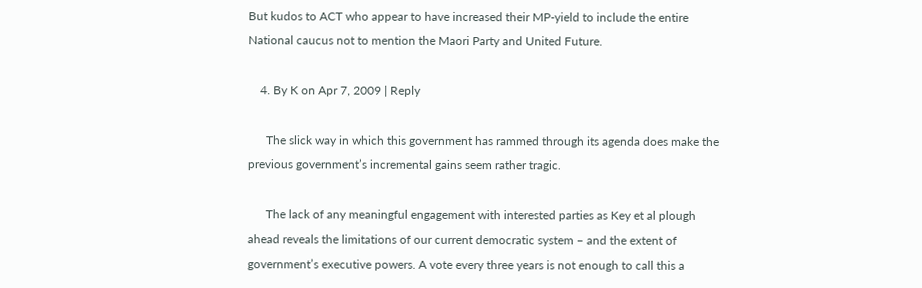But kudos to ACT who appear to have increased their MP-yield to include the entire National caucus not to mention the Maori Party and United Future.

    4. By K on Apr 7, 2009 | Reply

      The slick way in which this government has rammed through its agenda does make the previous government’s incremental gains seem rather tragic.

      The lack of any meaningful engagement with interested parties as Key et al plough ahead reveals the limitations of our current democratic system – and the extent of government’s executive powers. A vote every three years is not enough to call this a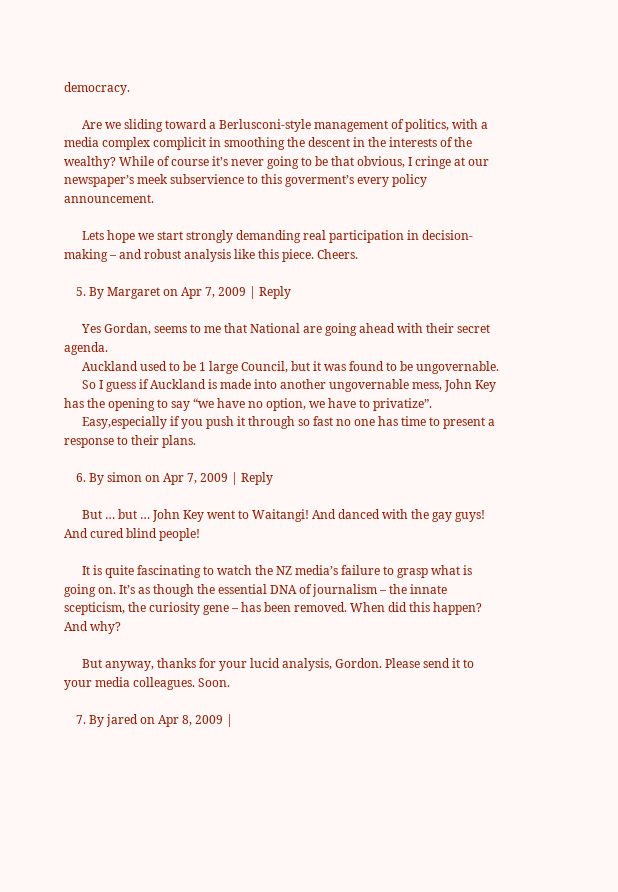democracy.

      Are we sliding toward a Berlusconi-style management of politics, with a media complex complicit in smoothing the descent in the interests of the wealthy? While of course it’s never going to be that obvious, I cringe at our newspaper’s meek subservience to this goverment’s every policy announcement.

      Lets hope we start strongly demanding real participation in decision-making – and robust analysis like this piece. Cheers.

    5. By Margaret on Apr 7, 2009 | Reply

      Yes Gordan, seems to me that National are going ahead with their secret agenda.
      Auckland used to be 1 large Council, but it was found to be ungovernable.
      So I guess if Auckland is made into another ungovernable mess, John Key has the opening to say “we have no option, we have to privatize”.
      Easy,especially if you push it through so fast no one has time to present a response to their plans.

    6. By simon on Apr 7, 2009 | Reply

      But … but … John Key went to Waitangi! And danced with the gay guys! And cured blind people!

      It is quite fascinating to watch the NZ media’s failure to grasp what is going on. It’s as though the essential DNA of journalism – the innate scepticism, the curiosity gene – has been removed. When did this happen? And why?

      But anyway, thanks for your lucid analysis, Gordon. Please send it to your media colleagues. Soon.

    7. By jared on Apr 8, 2009 |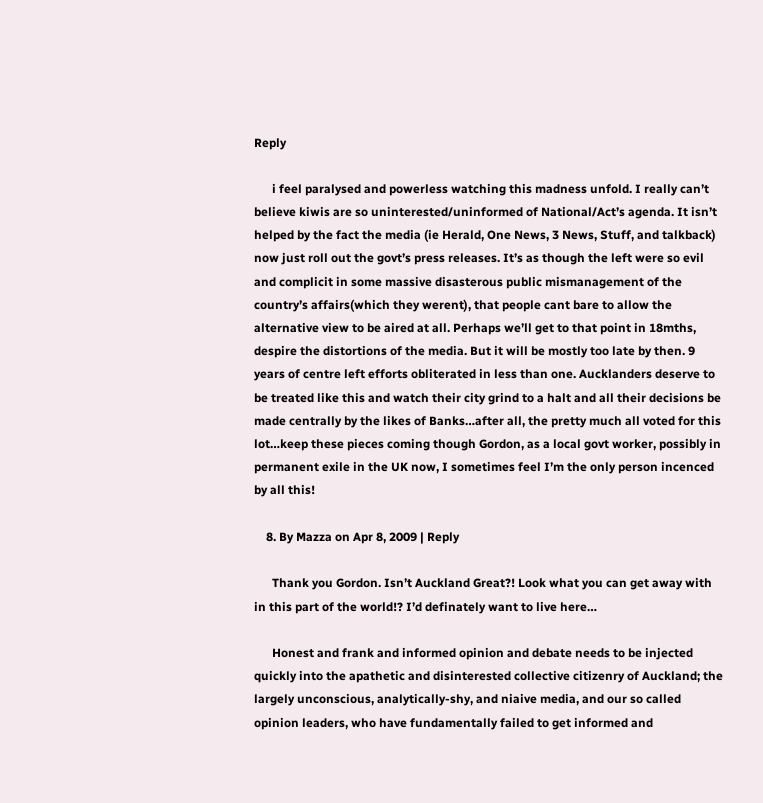Reply

      i feel paralysed and powerless watching this madness unfold. I really can’t believe kiwis are so uninterested/uninformed of National/Act’s agenda. It isn’t helped by the fact the media (ie Herald, One News, 3 News, Stuff, and talkback) now just roll out the govt’s press releases. It’s as though the left were so evil and complicit in some massive disasterous public mismanagement of the country’s affairs(which they werent), that people cant bare to allow the alternative view to be aired at all. Perhaps we’ll get to that point in 18mths, despire the distortions of the media. But it will be mostly too late by then. 9 years of centre left efforts obliterated in less than one. Aucklanders deserve to be treated like this and watch their city grind to a halt and all their decisions be made centrally by the likes of Banks…after all, the pretty much all voted for this lot…keep these pieces coming though Gordon, as a local govt worker, possibly in permanent exile in the UK now, I sometimes feel I’m the only person incenced by all this!

    8. By Mazza on Apr 8, 2009 | Reply

      Thank you Gordon. Isn’t Auckland Great?! Look what you can get away with in this part of the world!? I’d definately want to live here…

      Honest and frank and informed opinion and debate needs to be injected quickly into the apathetic and disinterested collective citizenry of Auckland; the largely unconscious, analytically-shy, and niaive media, and our so called opinion leaders, who have fundamentally failed to get informed and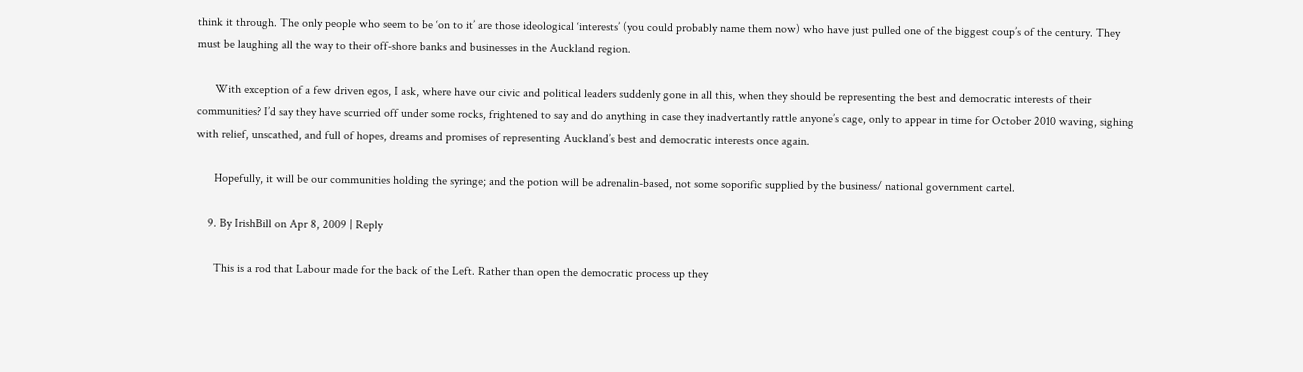think it through. The only people who seem to be ‘on to it’ are those ideological ‘interests’ (you could probably name them now) who have just pulled one of the biggest coup’s of the century. They must be laughing all the way to their off-shore banks and businesses in the Auckland region.

      With exception of a few driven egos, I ask, where have our civic and political leaders suddenly gone in all this, when they should be representing the best and democratic interests of their communities? I’d say they have scurried off under some rocks, frightened to say and do anything in case they inadvertantly rattle anyone’s cage, only to appear in time for October 2010 waving, sighing with relief, unscathed, and full of hopes, dreams and promises of representing Auckland’s best and democratic interests once again.

      Hopefully, it will be our communities holding the syringe; and the potion will be adrenalin-based, not some soporific supplied by the business/ national government cartel.

    9. By IrishBill on Apr 8, 2009 | Reply

      This is a rod that Labour made for the back of the Left. Rather than open the democratic process up they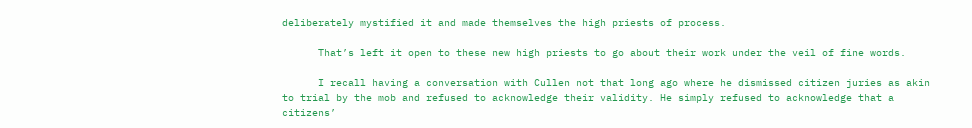deliberately mystified it and made themselves the high priests of process.

      That’s left it open to these new high priests to go about their work under the veil of fine words.

      I recall having a conversation with Cullen not that long ago where he dismissed citizen juries as akin to trial by the mob and refused to acknowledge their validity. He simply refused to acknowledge that a citizens’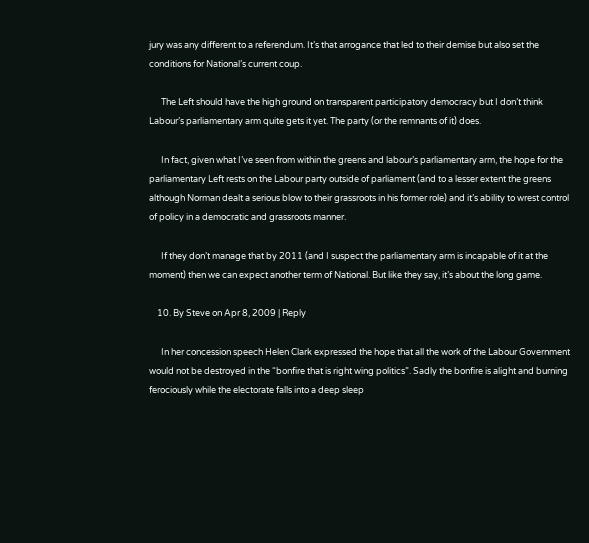jury was any different to a referendum. It’s that arrogance that led to their demise but also set the conditions for National’s current coup.

      The Left should have the high ground on transparent participatory democracy but I don’t think Labour’s parliamentary arm quite gets it yet. The party (or the remnants of it) does.

      In fact, given what I’ve seen from within the greens and labour’s parliamentary arm, the hope for the parliamentary Left rests on the Labour party outside of parliament (and to a lesser extent the greens although Norman dealt a serious blow to their grassroots in his former role) and it’s ability to wrest control of policy in a democratic and grassroots manner.

      If they don’t manage that by 2011 (and I suspect the parliamentary arm is incapable of it at the moment) then we can expect another term of National. But like they say, it’s about the long game.

    10. By Steve on Apr 8, 2009 | Reply

      In her concession speech Helen Clark expressed the hope that all the work of the Labour Government would not be destroyed in the “bonfire that is right wing politics”. Sadly the bonfire is alight and burning ferociously while the electorate falls into a deep sleep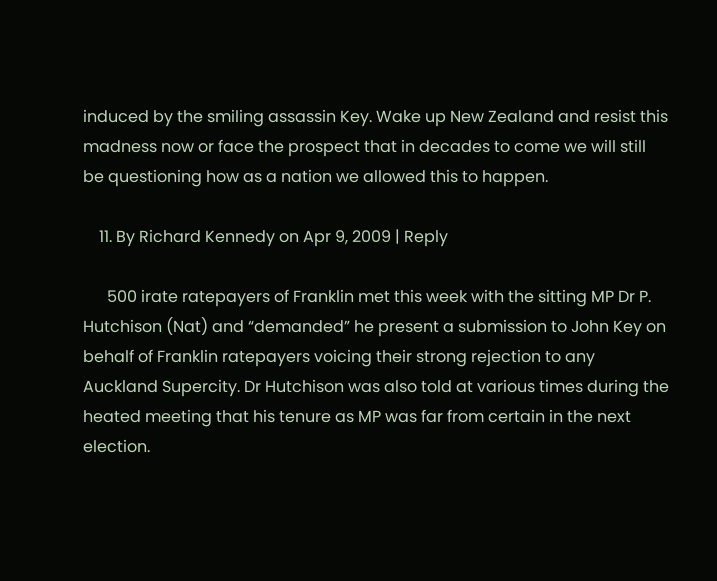induced by the smiling assassin Key. Wake up New Zealand and resist this madness now or face the prospect that in decades to come we will still be questioning how as a nation we allowed this to happen.

    11. By Richard Kennedy on Apr 9, 2009 | Reply

      500 irate ratepayers of Franklin met this week with the sitting MP Dr P. Hutchison (Nat) and “demanded” he present a submission to John Key on behalf of Franklin ratepayers voicing their strong rejection to any Auckland Supercity. Dr Hutchison was also told at various times during the heated meeting that his tenure as MP was far from certain in the next election.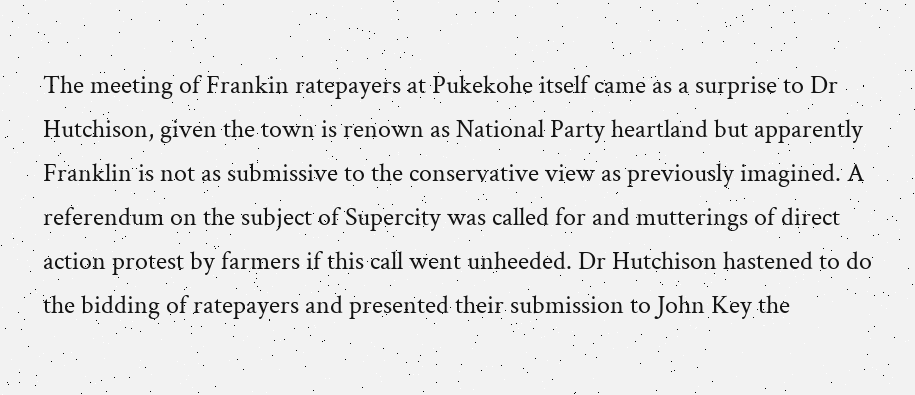The meeting of Frankin ratepayers at Pukekohe itself came as a surprise to Dr Hutchison, given the town is renown as National Party heartland but apparently Franklin is not as submissive to the conservative view as previously imagined. A referendum on the subject of Supercity was called for and mutterings of direct action protest by farmers if this call went unheeded. Dr Hutchison hastened to do the bidding of ratepayers and presented their submission to John Key the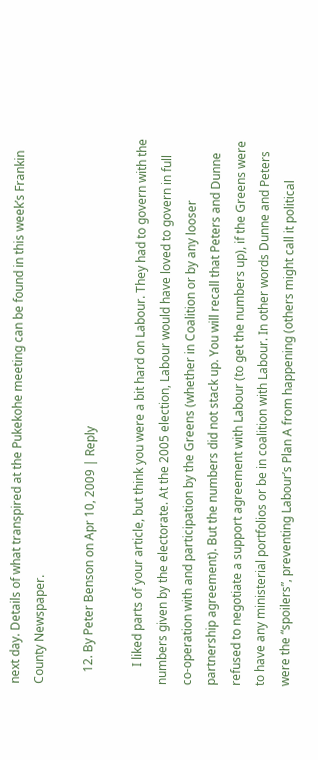next day. Details of what transpired at the Pukekohe meeting can be found in this week’s Frankin County Newspaper.

    12. By Peter Benson on Apr 10, 2009 | Reply

      I liked parts of your article, but think you were a bit hard on Labour. They had to govern with the numbers given by the electorate. At the 2005 election, Labour would have loved to govern in full co-operation with and participation by the Greens (whether in Coalition or by any looser partnership agreement). But the numbers did not stack up. You will recall that Peters and Dunne refused to negotiate a support agreement with Labour (to get the numbers up), if the Greens were to have any ministerial portfolios or be in coalition with Labour. In other words Dunne and Peters were the “spoilers”, preventing Labour’s Plan A from happening (others might call it political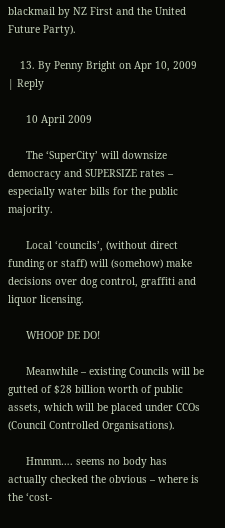blackmail by NZ First and the United Future Party).

    13. By Penny Bright on Apr 10, 2009 | Reply

      10 April 2009

      The ‘SuperCity’ will downsize democracy and SUPERSIZE rates – especially water bills for the public majority.

      Local ‘councils’, (without direct funding or staff) will (somehow) make decisions over dog control, graffiti and liquor licensing.

      WHOOP DE DO!

      Meanwhile – existing Councils will be gutted of $28 billion worth of public assets, which will be placed under CCOs (Council Controlled Organisations).

      Hmmm…. seems no body has actually checked the obvious – where is the ‘cost-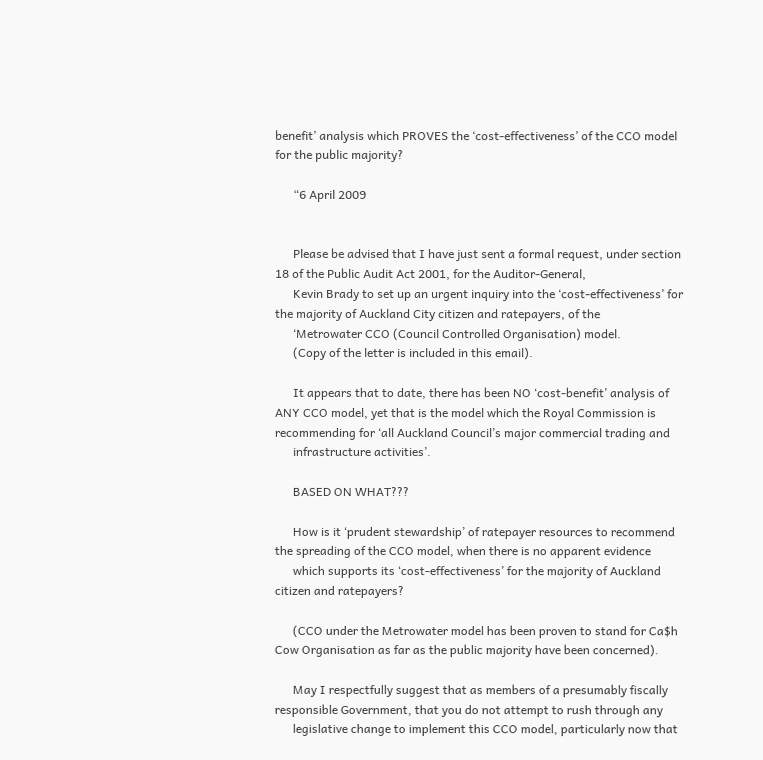benefit’ analysis which PROVES the ‘cost-effectiveness’ of the CCO model for the public majority?

      “6 April 2009


      Please be advised that I have just sent a formal request, under section 18 of the Public Audit Act 2001, for the Auditor-General,
      Kevin Brady to set up an urgent inquiry into the ‘cost-effectiveness’ for the majority of Auckland City citizen and ratepayers, of the
      ‘Metrowater CCO (Council Controlled Organisation) model.
      (Copy of the letter is included in this email).

      It appears that to date, there has been NO ‘cost-benefit’ analysis of ANY CCO model, yet that is the model which the Royal Commission is recommending for ‘all Auckland Council’s major commercial trading and
      infrastructure activities’.

      BASED ON WHAT???

      How is it ‘prudent stewardship’ of ratepayer resources to recommend the spreading of the CCO model, when there is no apparent evidence
      which supports its ‘cost-effectiveness’ for the majority of Auckland citizen and ratepayers?

      (CCO under the Metrowater model has been proven to stand for Ca$h Cow Organisation as far as the public majority have been concerned).

      May I respectfully suggest that as members of a presumably fiscally responsible Government, that you do not attempt to rush through any
      legislative change to implement this CCO model, particularly now that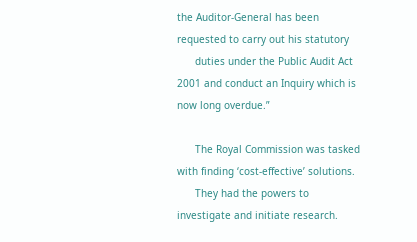the Auditor-General has been requested to carry out his statutory
      duties under the Public Audit Act 2001 and conduct an Inquiry which is now long overdue.”

      The Royal Commission was tasked with finding ‘cost-effective’ solutions.
      They had the powers to investigate and initiate research.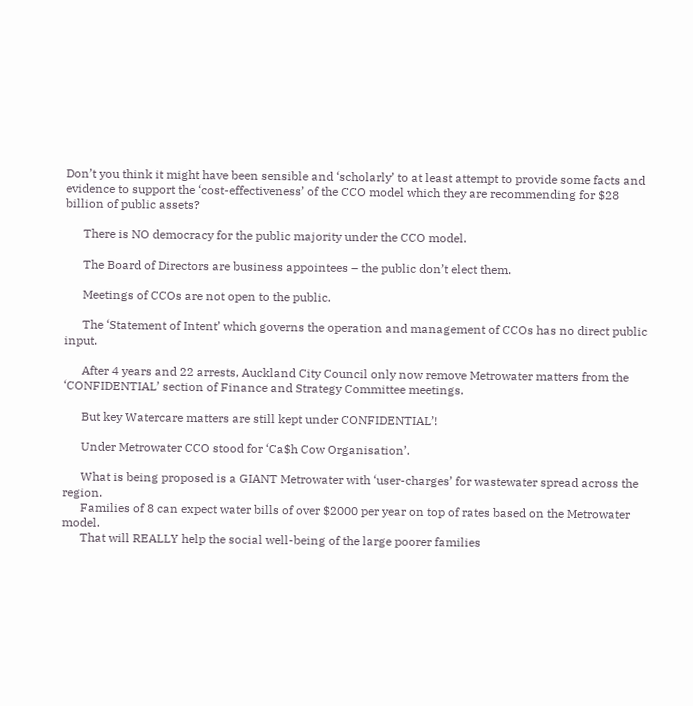Don’t you think it might have been sensible and ‘scholarly’ to at least attempt to provide some facts and evidence to support the ‘cost-effectiveness’ of the CCO model which they are recommending for $28 billion of public assets?

      There is NO democracy for the public majority under the CCO model.

      The Board of Directors are business appointees – the public don’t elect them.

      Meetings of CCOs are not open to the public.

      The ‘Statement of Intent’ which governs the operation and management of CCOs has no direct public input.

      After 4 years and 22 arrests, Auckland City Council only now remove Metrowater matters from the ‘CONFIDENTIAL’ section of Finance and Strategy Committee meetings.

      But key Watercare matters are still kept under CONFIDENTIAL’!

      Under Metrowater CCO stood for ‘Ca$h Cow Organisation’.

      What is being proposed is a GIANT Metrowater with ‘user-charges’ for wastewater spread across the region.
      Families of 8 can expect water bills of over $2000 per year on top of rates based on the Metrowater model.
      That will REALLY help the social well-being of the large poorer families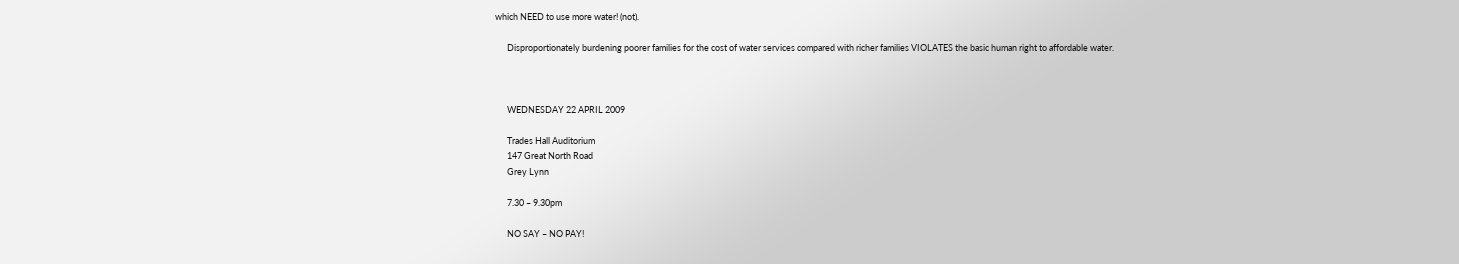which NEED to use more water! (not).

      Disproportionately burdening poorer families for the cost of water services compared with richer families VIOLATES the basic human right to affordable water.



      WEDNESDAY 22 APRIL 2009

      Trades Hall Auditorium
      147 Great North Road
      Grey Lynn

      7.30 – 9.30pm

      NO SAY – NO PAY!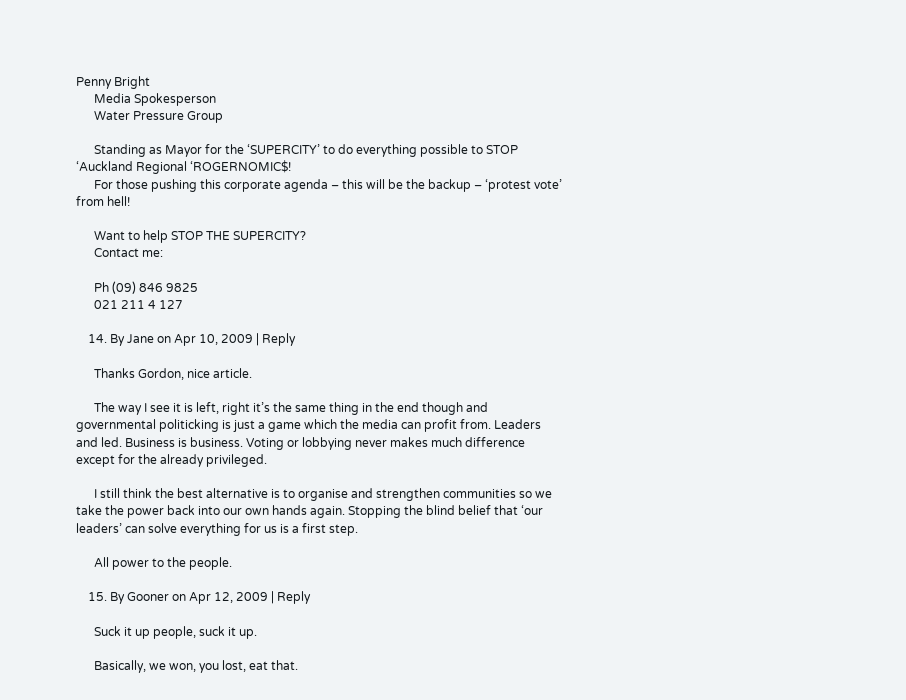Penny Bright
      Media Spokesperson
      Water Pressure Group

      Standing as Mayor for the ‘SUPERCITY’ to do everything possible to STOP ‘Auckland Regional ‘ROGERNOMIC$!
      For those pushing this corporate agenda – this will be the backup – ‘protest vote’ from hell!

      Want to help STOP THE SUPERCITY?
      Contact me:

      Ph (09) 846 9825
      021 211 4 127

    14. By Jane on Apr 10, 2009 | Reply

      Thanks Gordon, nice article.

      The way I see it is left, right it’s the same thing in the end though and governmental politicking is just a game which the media can profit from. Leaders and led. Business is business. Voting or lobbying never makes much difference except for the already privileged.

      I still think the best alternative is to organise and strengthen communities so we take the power back into our own hands again. Stopping the blind belief that ‘our leaders’ can solve everything for us is a first step.

      All power to the people.

    15. By Gooner on Apr 12, 2009 | Reply

      Suck it up people, suck it up.

      Basically, we won, you lost, eat that.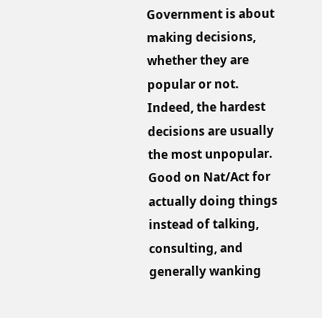Government is about making decisions, whether they are popular or not. Indeed, the hardest decisions are usually the most unpopular. Good on Nat/Act for actually doing things instead of talking, consulting, and generally wanking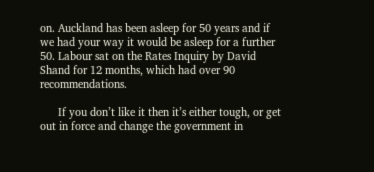on. Auckland has been asleep for 50 years and if we had your way it would be asleep for a further 50. Labour sat on the Rates Inquiry by David Shand for 12 months, which had over 90 recommendations.

      If you don’t like it then it’s either tough, or get out in force and change the government in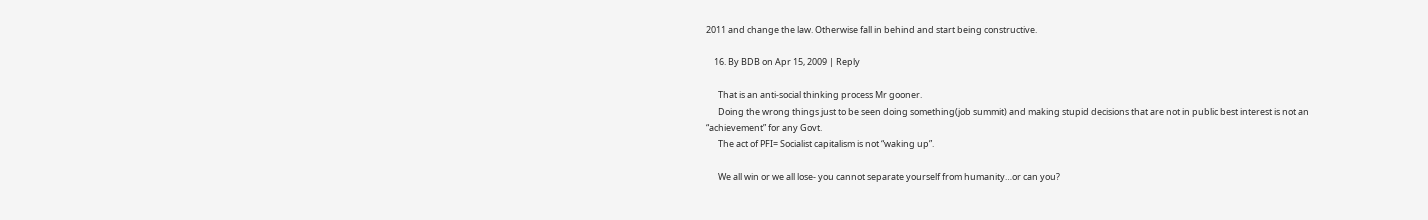2011 and change the law. Otherwise fall in behind and start being constructive.

    16. By BDB on Apr 15, 2009 | Reply

      That is an anti-social thinking process Mr gooner.
      Doing the wrong things just to be seen doing something(job summit) and making stupid decisions that are not in public best interest is not an “achievement” for any Govt.
      The act of PFI= Socialist capitalism is not “waking up”.

      We all win or we all lose- you cannot separate yourself from humanity…or can you?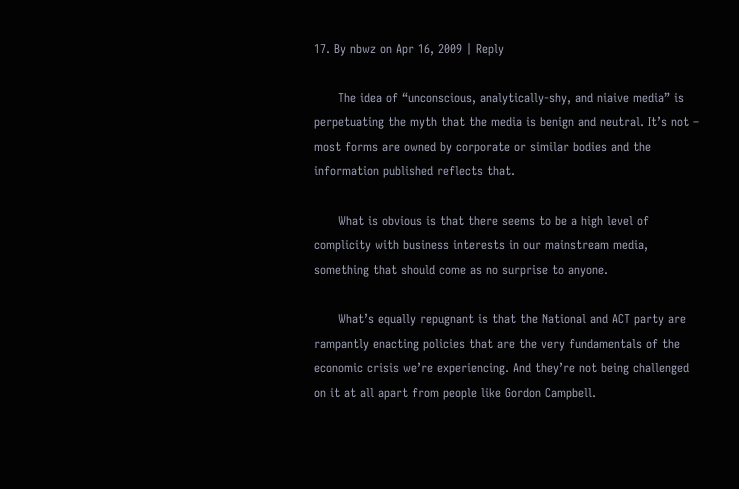17. By nbwz on Apr 16, 2009 | Reply

      The idea of “unconscious, analytically-shy, and niaive media” is perpetuating the myth that the media is benign and neutral. It’s not – most forms are owned by corporate or similar bodies and the information published reflects that.

      What is obvious is that there seems to be a high level of complicity with business interests in our mainstream media, something that should come as no surprise to anyone.

      What’s equally repugnant is that the National and ACT party are rampantly enacting policies that are the very fundamentals of the economic crisis we’re experiencing. And they’re not being challenged on it at all apart from people like Gordon Campbell.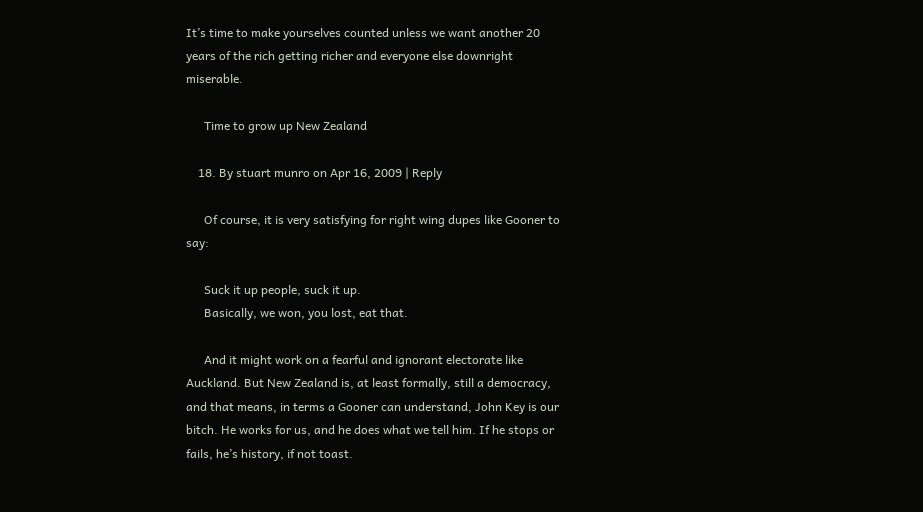It’s time to make yourselves counted unless we want another 20 years of the rich getting richer and everyone else downright miserable.

      Time to grow up New Zealand

    18. By stuart munro on Apr 16, 2009 | Reply

      Of course, it is very satisfying for right wing dupes like Gooner to say:

      Suck it up people, suck it up.
      Basically, we won, you lost, eat that.

      And it might work on a fearful and ignorant electorate like Auckland. But New Zealand is, at least formally, still a democracy, and that means, in terms a Gooner can understand, John Key is our bitch. He works for us, and he does what we tell him. If he stops or fails, he’s history, if not toast.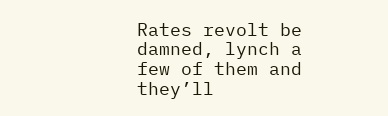Rates revolt be damned, lynch a few of them and they’ll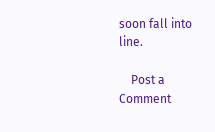soon fall into line.

    Post a Comment